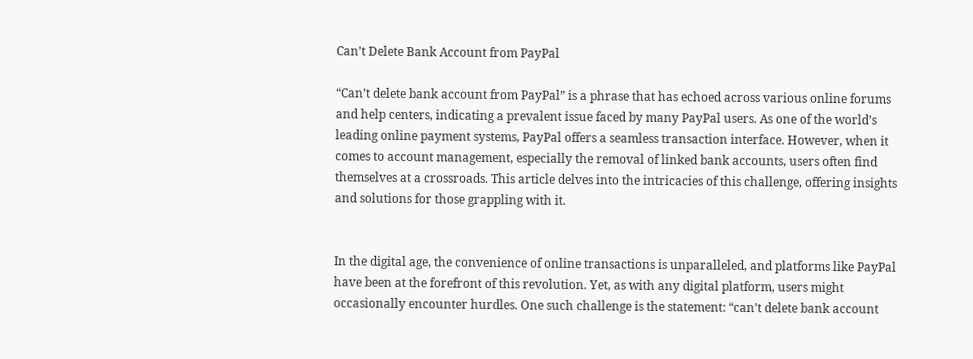Can’t Delete Bank Account from PayPal

“Can’t delete bank account from PayPal” is a phrase that has echoed across various online forums and help centers, indicating a prevalent issue faced by many PayPal users. As one of the world’s leading online payment systems, PayPal offers a seamless transaction interface. However, when it comes to account management, especially the removal of linked bank accounts, users often find themselves at a crossroads. This article delves into the intricacies of this challenge, offering insights and solutions for those grappling with it.


In the digital age, the convenience of online transactions is unparalleled, and platforms like PayPal have been at the forefront of this revolution. Yet, as with any digital platform, users might occasionally encounter hurdles. One such challenge is the statement: “can’t delete bank account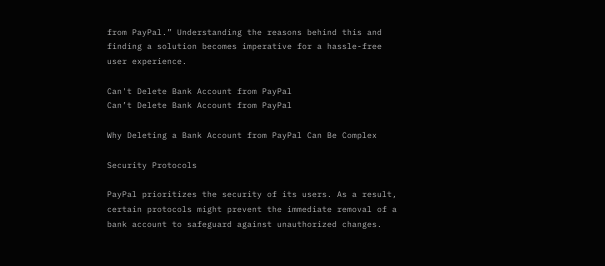from PayPal.” Understanding the reasons behind this and finding a solution becomes imperative for a hassle-free user experience.

Can't Delete Bank Account from PayPal
Can’t Delete Bank Account from PayPal

Why Deleting a Bank Account from PayPal Can Be Complex

Security Protocols

PayPal prioritizes the security of its users. As a result, certain protocols might prevent the immediate removal of a bank account to safeguard against unauthorized changes.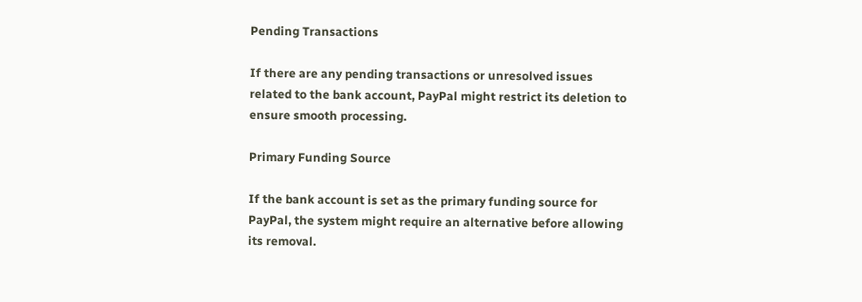Pending Transactions

If there are any pending transactions or unresolved issues related to the bank account, PayPal might restrict its deletion to ensure smooth processing.

Primary Funding Source

If the bank account is set as the primary funding source for PayPal, the system might require an alternative before allowing its removal.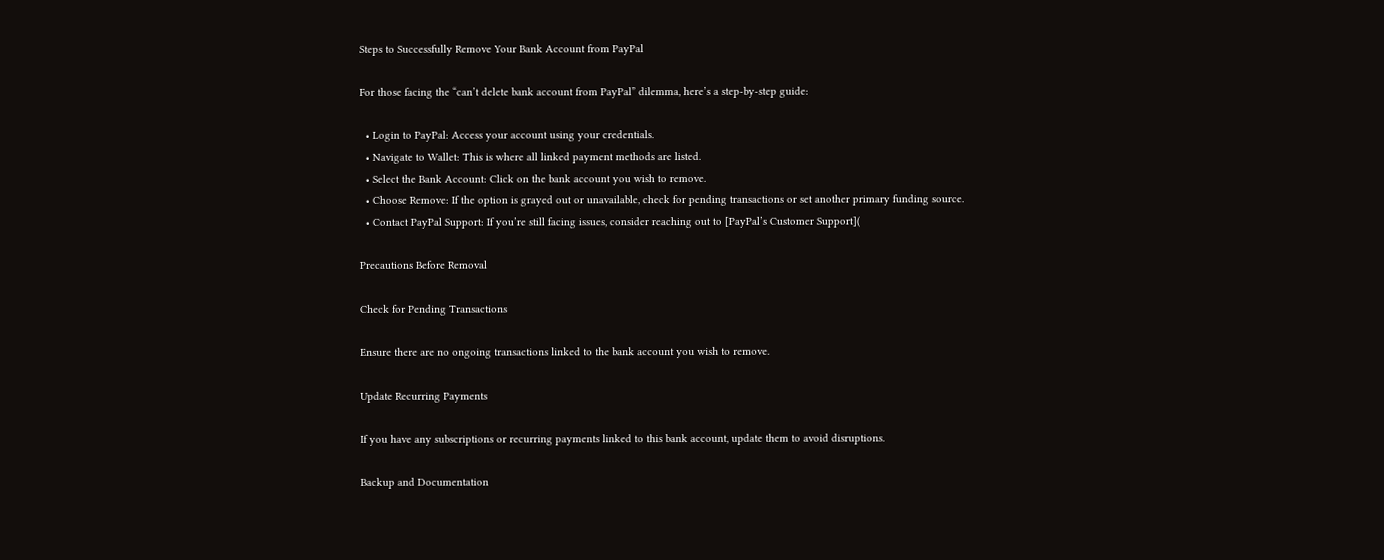Steps to Successfully Remove Your Bank Account from PayPal

For those facing the “can’t delete bank account from PayPal” dilemma, here’s a step-by-step guide:

  • Login to PayPal: Access your account using your credentials.
  • Navigate to Wallet: This is where all linked payment methods are listed.
  • Select the Bank Account: Click on the bank account you wish to remove.
  • Choose Remove: If the option is grayed out or unavailable, check for pending transactions or set another primary funding source.
  • Contact PayPal Support: If you’re still facing issues, consider reaching out to [PayPal’s Customer Support](

Precautions Before Removal

Check for Pending Transactions

Ensure there are no ongoing transactions linked to the bank account you wish to remove.

Update Recurring Payments

If you have any subscriptions or recurring payments linked to this bank account, update them to avoid disruptions.

Backup and Documentation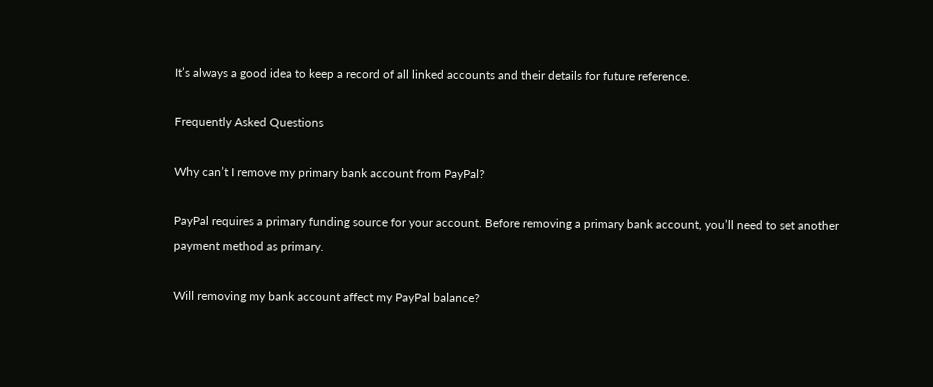It’s always a good idea to keep a record of all linked accounts and their details for future reference.

Frequently Asked Questions

Why can’t I remove my primary bank account from PayPal?

PayPal requires a primary funding source for your account. Before removing a primary bank account, you’ll need to set another payment method as primary.

Will removing my bank account affect my PayPal balance?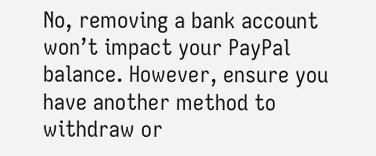No, removing a bank account won’t impact your PayPal balance. However, ensure you have another method to withdraw or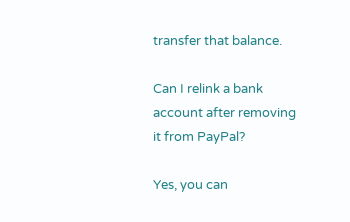transfer that balance.

Can I relink a bank account after removing it from PayPal?

Yes, you can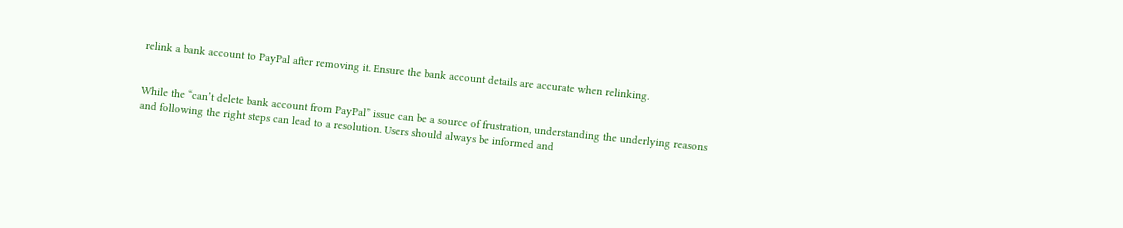relink a bank account to PayPal after removing it. Ensure the bank account details are accurate when relinking.


While the “can’t delete bank account from PayPal” issue can be a source of frustration, understanding the underlying reasons and following the right steps can lead to a resolution. Users should always be informed and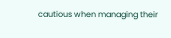cautious when managing their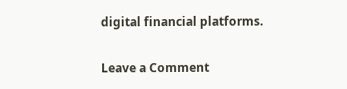digital financial platforms.

Leave a Comment